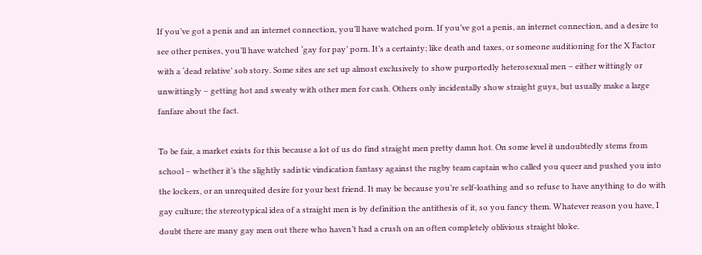If you’ve got a penis and an internet connection, you’ll have watched porn. If you’ve got a penis, an internet connection, and a desire to see other penises, you’ll have watched ‘gay for pay’ porn. It’s a certainty; like death and taxes, or someone auditioning for the X Factor with a ‘dead relative’ sob story. Some sites are set up almost exclusively to show purportedly heterosexual men – either wittingly or unwittingly – getting hot and sweaty with other men for cash. Others only incidentally show straight guys, but usually make a large fanfare about the fact.

To be fair, a market exists for this because a lot of us do find straight men pretty damn hot. On some level it undoubtedly stems from school – whether it’s the slightly sadistic vindication fantasy against the rugby team captain who called you queer and pushed you into the lockers, or an unrequited desire for your best friend. It may be because you’re self-loathing and so refuse to have anything to do with gay culture; the stereotypical idea of a straight men is by definition the antithesis of it, so you fancy them. Whatever reason you have, I doubt there are many gay men out there who haven’t had a crush on an often completely oblivious straight bloke.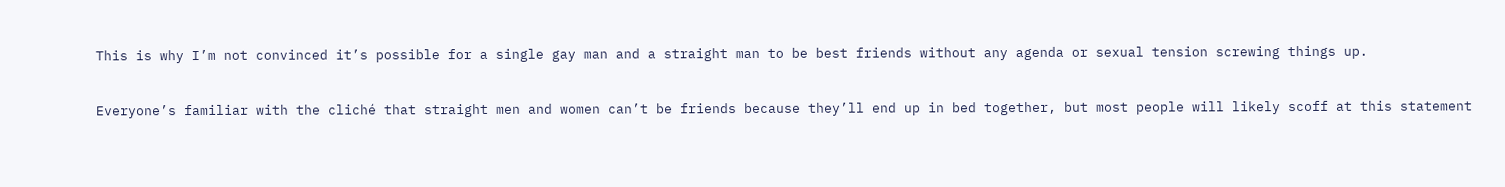This is why I’m not convinced it’s possible for a single gay man and a straight man to be best friends without any agenda or sexual tension screwing things up.

Everyone’s familiar with the cliché that straight men and women can’t be friends because they’ll end up in bed together, but most people will likely scoff at this statement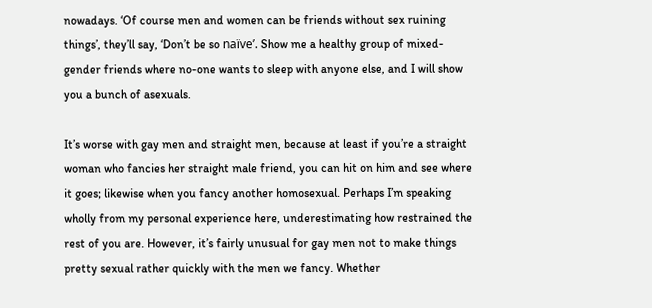nowadays. ‘Of course men and women can be friends without sex ruining things’, they’ll say, ‘Don’t be so naïve’. Show me a healthy group of mixed-gender friends where no-one wants to sleep with anyone else, and I will show you a bunch of asexuals.

It’s worse with gay men and straight men, because at least if you’re a straight woman who fancies her straight male friend, you can hit on him and see where it goes; likewise when you fancy another homosexual. Perhaps I’m speaking wholly from my personal experience here, underestimating how restrained the rest of you are. However, it’s fairly unusual for gay men not to make things pretty sexual rather quickly with the men we fancy. Whether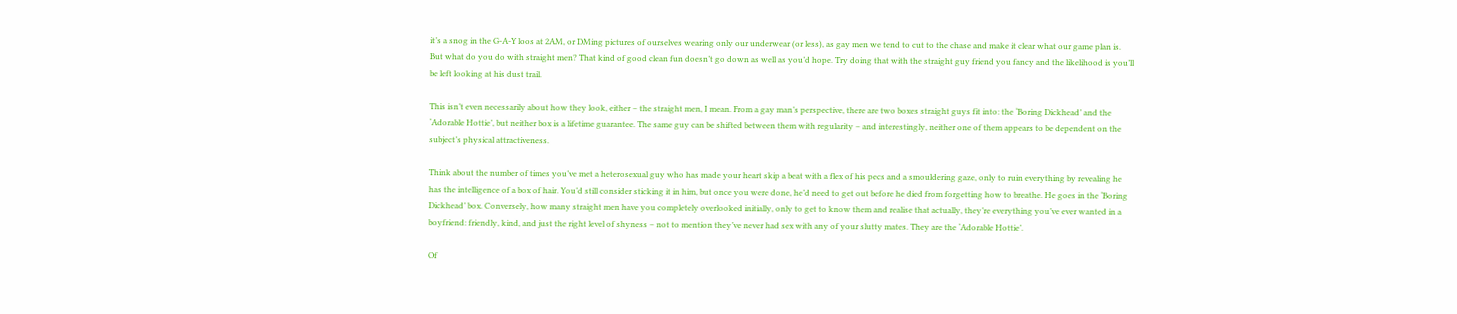it’s a snog in the G-A-Y loos at 2AM, or DMing pictures of ourselves wearing only our underwear (or less), as gay men we tend to cut to the chase and make it clear what our game plan is. But what do you do with straight men? That kind of good clean fun doesn’t go down as well as you’d hope. Try doing that with the straight guy friend you fancy and the likelihood is you’ll be left looking at his dust trail.

This isn’t even necessarily about how they look, either – the straight men, I mean. From a gay man’s perspective, there are two boxes straight guys fit into: the ‘Boring Dickhead’ and the ‘Adorable Hottie’, but neither box is a lifetime guarantee. The same guy can be shifted between them with regularity – and interestingly, neither one of them appears to be dependent on the subject’s physical attractiveness.

Think about the number of times you’ve met a heterosexual guy who has made your heart skip a beat with a flex of his pecs and a smouldering gaze, only to ruin everything by revealing he has the intelligence of a box of hair. You’d still consider sticking it in him, but once you were done, he’d need to get out before he died from forgetting how to breathe. He goes in the ‘Boring Dickhead’ box. Conversely, how many straight men have you completely overlooked initially, only to get to know them and realise that actually, they’re everything you’ve ever wanted in a boyfriend: friendly, kind, and just the right level of shyness – not to mention they’ve never had sex with any of your slutty mates. They are the ‘Adorable Hottie’.

Of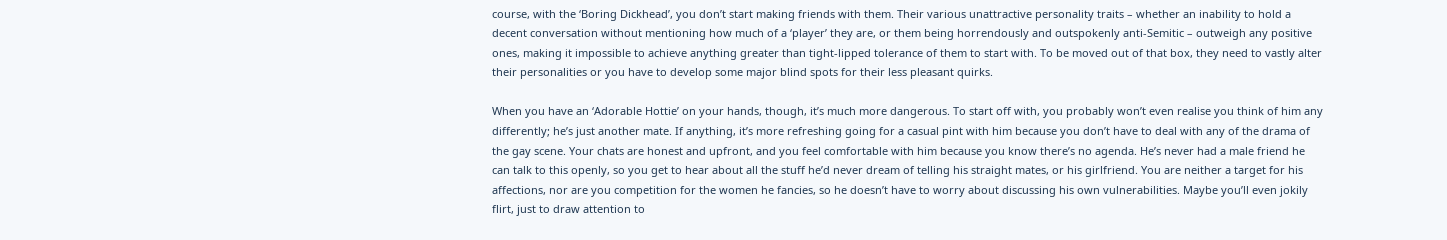course, with the ‘Boring Dickhead’, you don’t start making friends with them. Their various unattractive personality traits – whether an inability to hold a decent conversation without mentioning how much of a ‘player’ they are, or them being horrendously and outspokenly anti-Semitic – outweigh any positive ones, making it impossible to achieve anything greater than tight-lipped tolerance of them to start with. To be moved out of that box, they need to vastly alter their personalities or you have to develop some major blind spots for their less pleasant quirks.

When you have an ‘Adorable Hottie’ on your hands, though, it’s much more dangerous. To start off with, you probably won’t even realise you think of him any differently; he’s just another mate. If anything, it’s more refreshing going for a casual pint with him because you don’t have to deal with any of the drama of the gay scene. Your chats are honest and upfront, and you feel comfortable with him because you know there’s no agenda. He’s never had a male friend he can talk to this openly, so you get to hear about all the stuff he’d never dream of telling his straight mates, or his girlfriend. You are neither a target for his affections, nor are you competition for the women he fancies, so he doesn’t have to worry about discussing his own vulnerabilities. Maybe you’ll even jokily flirt, just to draw attention to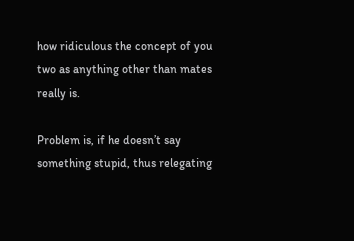how ridiculous the concept of you two as anything other than mates really is.

Problem is, if he doesn’t say something stupid, thus relegating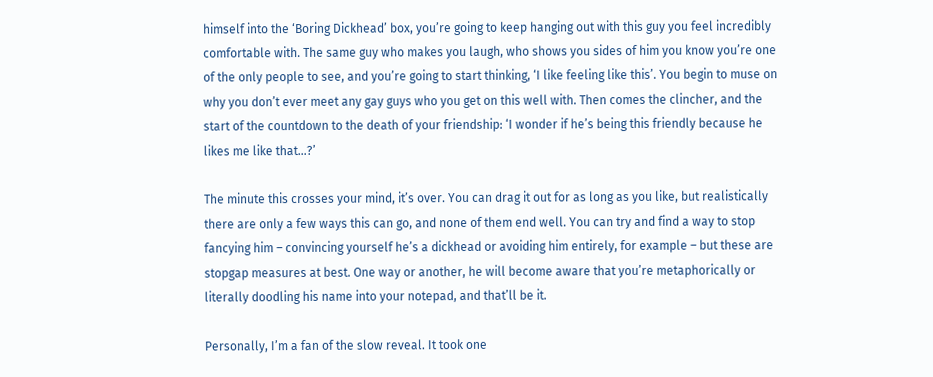himself into the ‘Boring Dickhead’ box, you’re going to keep hanging out with this guy you feel incredibly comfortable with. The same guy who makes you laugh, who shows you sides of him you know you’re one of the only people to see, and you’re going to start thinking, ‘I like feeling like this’. You begin to muse on why you don’t ever meet any gay guys who you get on this well with. Then comes the clincher, and the start of the countdown to the death of your friendship: ‘I wonder if he’s being this friendly because he likes me like that…?’

The minute this crosses your mind, it’s over. You can drag it out for as long as you like, but realistically there are only a few ways this can go, and none of them end well. You can try and find a way to stop fancying him – convincing yourself he’s a dickhead or avoiding him entirely, for example – but these are stopgap measures at best. One way or another, he will become aware that you’re metaphorically or literally doodling his name into your notepad, and that’ll be it.

Personally, I’m a fan of the slow reveal. It took one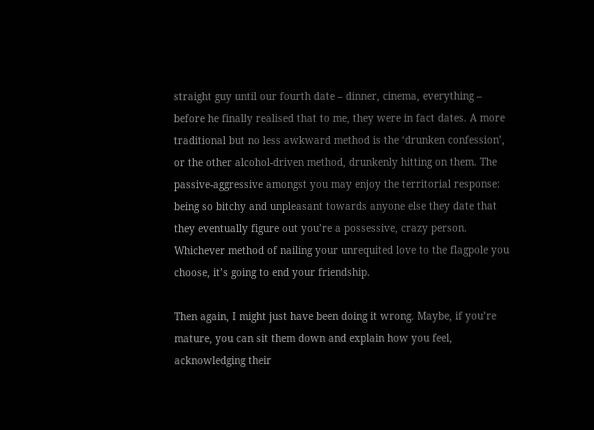straight guy until our fourth date – dinner, cinema, everything – before he finally realised that to me, they were in fact dates. A more traditional but no less awkward method is the ‘drunken confession’, or the other alcohol-driven method, drunkenly hitting on them. The passive-aggressive amongst you may enjoy the territorial response: being so bitchy and unpleasant towards anyone else they date that they eventually figure out you’re a possessive, crazy person. Whichever method of nailing your unrequited love to the flagpole you choose, it’s going to end your friendship.

Then again, I might just have been doing it wrong. Maybe, if you’re mature, you can sit them down and explain how you feel, acknowledging their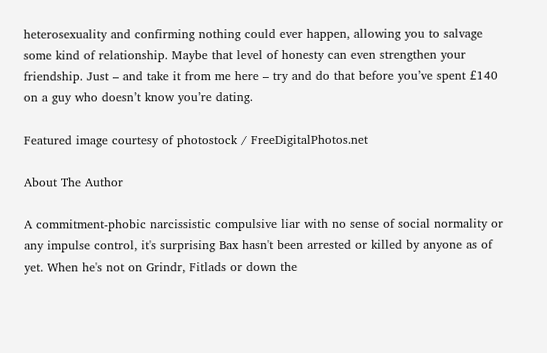heterosexuality and confirming nothing could ever happen, allowing you to salvage some kind of relationship. Maybe that level of honesty can even strengthen your friendship. Just – and take it from me here – try and do that before you’ve spent £140 on a guy who doesn’t know you’re dating.

Featured image courtesy of photostock / FreeDigitalPhotos.net

About The Author

A commitment-phobic narcissistic compulsive liar with no sense of social normality or any impulse control, it's surprising Bax hasn't been arrested or killed by anyone as of yet. When he's not on Grindr, Fitlads or down the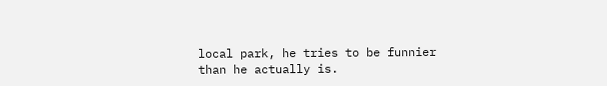local park, he tries to be funnier than he actually is.